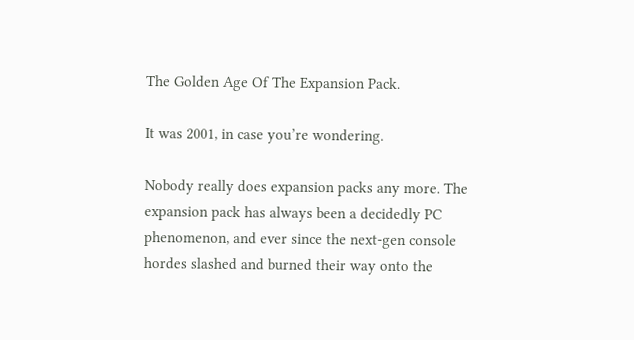The Golden Age Of The Expansion Pack.

It was 2001, in case you’re wondering.

Nobody really does expansion packs any more. The expansion pack has always been a decidedly PC phenomenon, and ever since the next-gen console hordes slashed and burned their way onto the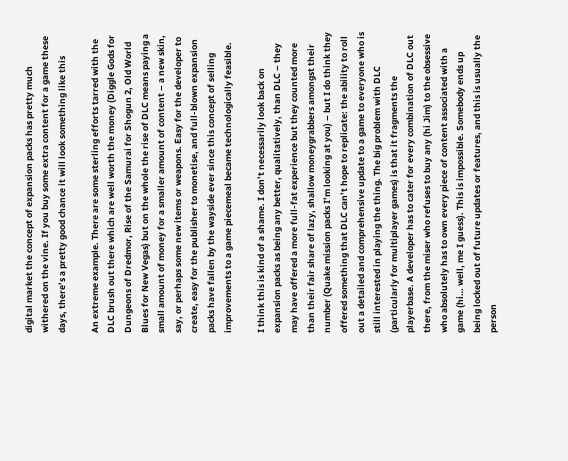digital market the concept of expansion packs has pretty much withered on the vine. If you buy some extra content for a game these days, there’s a pretty good chance it will look something like this

An extreme example. There are some sterling efforts tarred with the DLC brush out there which are well worth the money (Diggle Gods for Dungeons of Dredmor, Rise of the Samurai for Shogun 2, Old World Blues for New Vegas) but on the whole the rise of DLC means paying a small amount of money for a smaller amount of content – a new skin, say, or perhaps some new items or weapons. Easy for the developer to create, easy for the publisher to monetise, and full-blown expansion packs have fallen by the wayside ever since this concept of selling improvements to a game piecemeal became technologically feasible.

I think this is kind of a shame. I don’t necessarily look back on expansion packs as being any better, qualitatively, than DLC – they may have offered a more full-fat experience but they counted more than their fair share of lazy, shallow moneygrabbers amongst their number (Quake mission packs I’m looking at you) – but I do think they offered something that DLC can’t hope to replicate: the ability to roll out a detailed and comprehensive update to a game to everyone who is still interested in playing the thing. The big problem with DLC (particularly for multiplayer games) is that it fragments the playerbase. A developer has to cater for every combination of DLC out there, from the miser who refuses to buy any (hi Jim) to the obsessive who absolutely has to own every piece of content associated with a game (hi… well, me I guess). This is impossible. Somebody ends up being locked out of future updates or features, and this is usually the person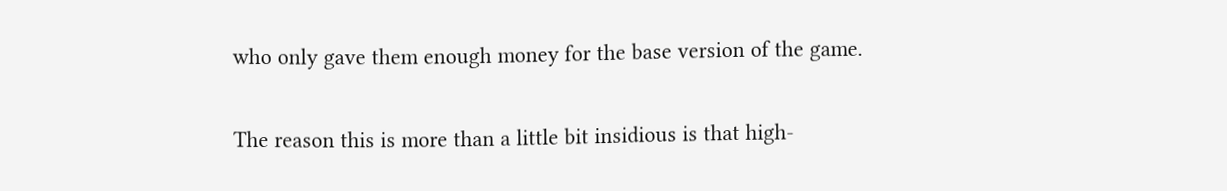who only gave them enough money for the base version of the game.

The reason this is more than a little bit insidious is that high-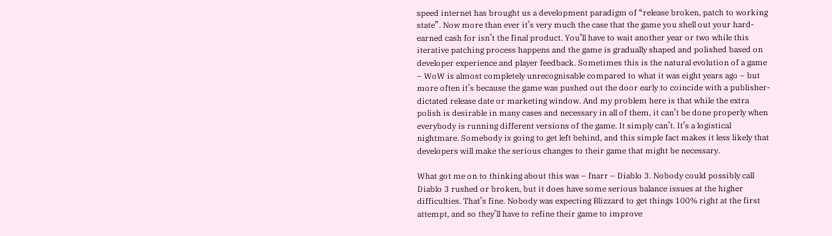speed internet has brought us a development paradigm of “release broken, patch to working state”. Now more than ever it’s very much the case that the game you shell out your hard-earned cash for isn’t the final product. You’ll have to wait another year or two while this iterative patching process happens and the game is gradually shaped and polished based on developer experience and player feedback. Sometimes this is the natural evolution of a game – WoW is almost completely unrecognisable compared to what it was eight years ago – but more often it’s because the game was pushed out the door early to coincide with a publisher-dictated release date or marketing window. And my problem here is that while the extra polish is desirable in many cases and necessary in all of them, it can’t be done properly when everybody is running different versions of the game. It simply can’t. It’s a logistical nightmare. Somebody is going to get left behind, and this simple fact makes it less likely that developers will make the serious changes to their game that might be necessary.

What got me on to thinking about this was – fnarr – Diablo 3. Nobody could possibly call Diablo 3 rushed or broken, but it does have some serious balance issues at the higher difficulties. That’s fine. Nobody was expecting Blizzard to get things 100% right at the first attempt, and so they’ll have to refine their game to improve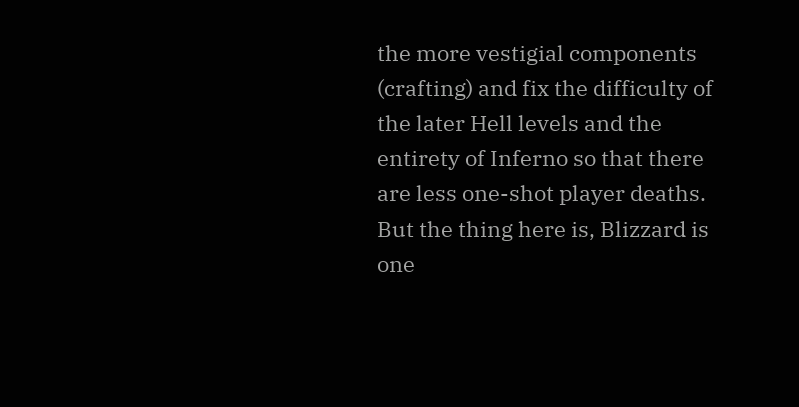the more vestigial components (crafting) and fix the difficulty of the later Hell levels and the entirety of Inferno so that there are less one-shot player deaths. But the thing here is, Blizzard is one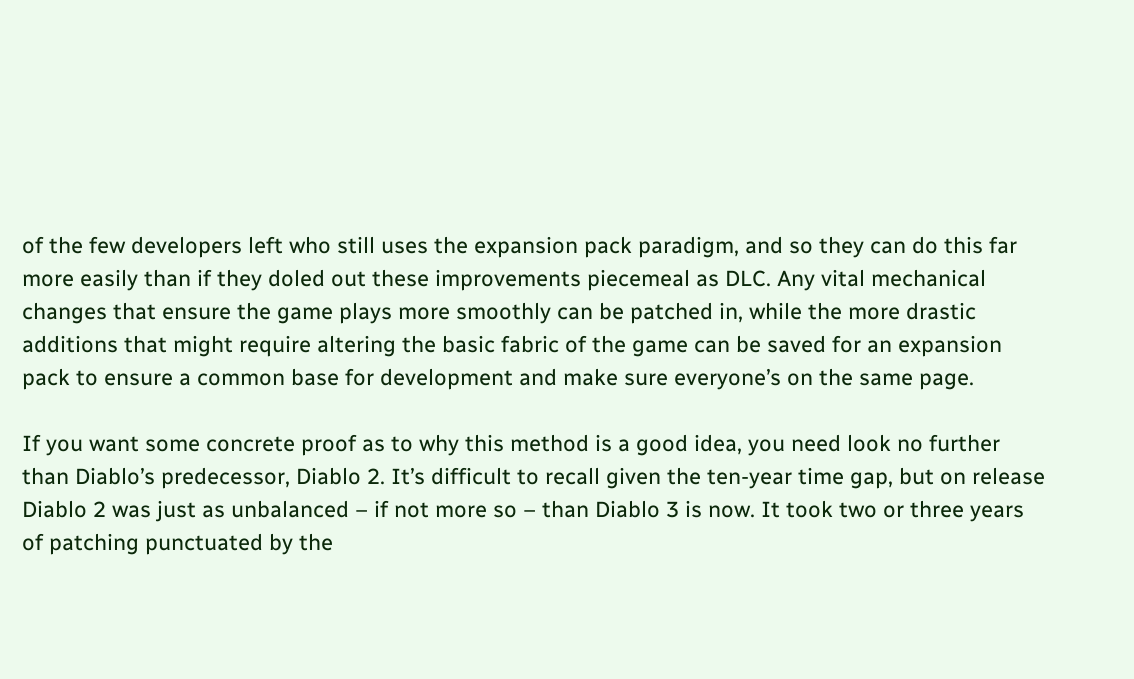of the few developers left who still uses the expansion pack paradigm, and so they can do this far more easily than if they doled out these improvements piecemeal as DLC. Any vital mechanical changes that ensure the game plays more smoothly can be patched in, while the more drastic additions that might require altering the basic fabric of the game can be saved for an expansion pack to ensure a common base for development and make sure everyone’s on the same page.

If you want some concrete proof as to why this method is a good idea, you need look no further than Diablo’s predecessor, Diablo 2. It’s difficult to recall given the ten-year time gap, but on release Diablo 2 was just as unbalanced – if not more so – than Diablo 3 is now. It took two or three years of patching punctuated by the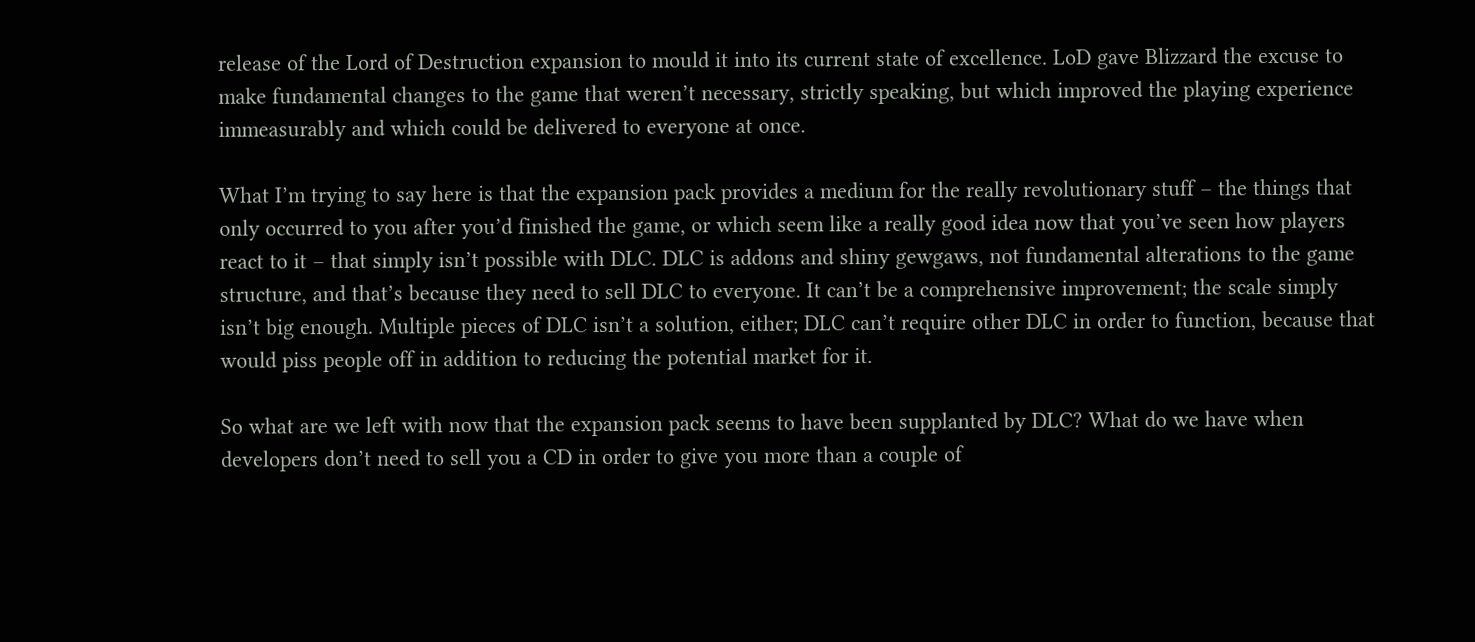release of the Lord of Destruction expansion to mould it into its current state of excellence. LoD gave Blizzard the excuse to make fundamental changes to the game that weren’t necessary, strictly speaking, but which improved the playing experience immeasurably and which could be delivered to everyone at once.

What I’m trying to say here is that the expansion pack provides a medium for the really revolutionary stuff – the things that only occurred to you after you’d finished the game, or which seem like a really good idea now that you’ve seen how players react to it – that simply isn’t possible with DLC. DLC is addons and shiny gewgaws, not fundamental alterations to the game structure, and that’s because they need to sell DLC to everyone. It can’t be a comprehensive improvement; the scale simply isn’t big enough. Multiple pieces of DLC isn’t a solution, either; DLC can’t require other DLC in order to function, because that would piss people off in addition to reducing the potential market for it.

So what are we left with now that the expansion pack seems to have been supplanted by DLC? What do we have when developers don’t need to sell you a CD in order to give you more than a couple of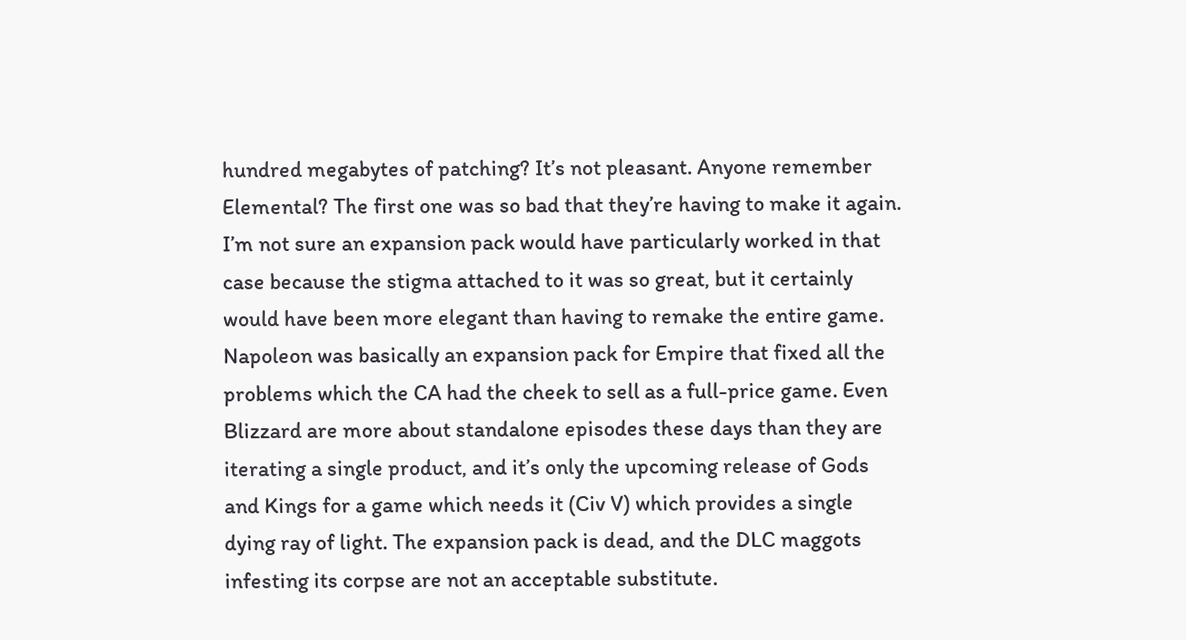hundred megabytes of patching? It’s not pleasant. Anyone remember Elemental? The first one was so bad that they’re having to make it again. I’m not sure an expansion pack would have particularly worked in that case because the stigma attached to it was so great, but it certainly would have been more elegant than having to remake the entire game. Napoleon was basically an expansion pack for Empire that fixed all the problems which the CA had the cheek to sell as a full-price game. Even Blizzard are more about standalone episodes these days than they are iterating a single product, and it’s only the upcoming release of Gods and Kings for a game which needs it (Civ V) which provides a single dying ray of light. The expansion pack is dead, and the DLC maggots infesting its corpse are not an acceptable substitute.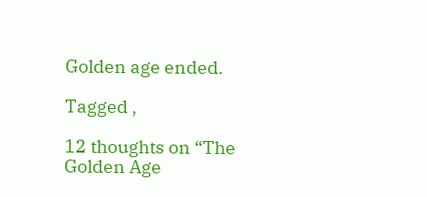Golden age ended.

Tagged ,

12 thoughts on “The Golden Age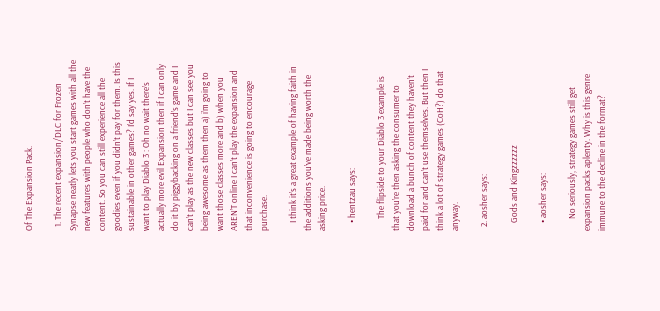Of The Expansion Pack.

  1. The recent expansion/DLC for Frozen Synapse neatly lets you start games with all the new features with people who don’t have the content. So you can still experience all the goodies even if you didn’t pay for them. Is this sustainable in other games? I’d say yes. If I want to play Diablo 3 : Oh no wait there’s actually more evil Expansion then if I can only do it by piggybacking on a friend’s game and I can’t play as the new classes but I can see you being awesome as them then a) i’m going to want those classes more and b) when you AREN’T online I can’t play the expansion and that inconvenience is going to encourage purchase.

    I think it’s a great example of having faith in the additions you’ve made being worth the asking price.

    • hentzau says:

      The flipside to your Diablo 3 example is that you’re then asking the consumer to download a bunch of content they haven’t paid for and can’t use themselves. But then I think a lot of strategy games (CoH?) do that anyway.

  2. aosher says:

    Gods and Kingzzzzzz

    • aosher says:

      No seriously, strategy games still get expansion packs aplenty. Why is this genre immune to the decline in the format?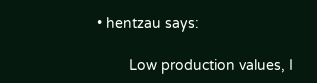• hentzau says:

        Low production values, I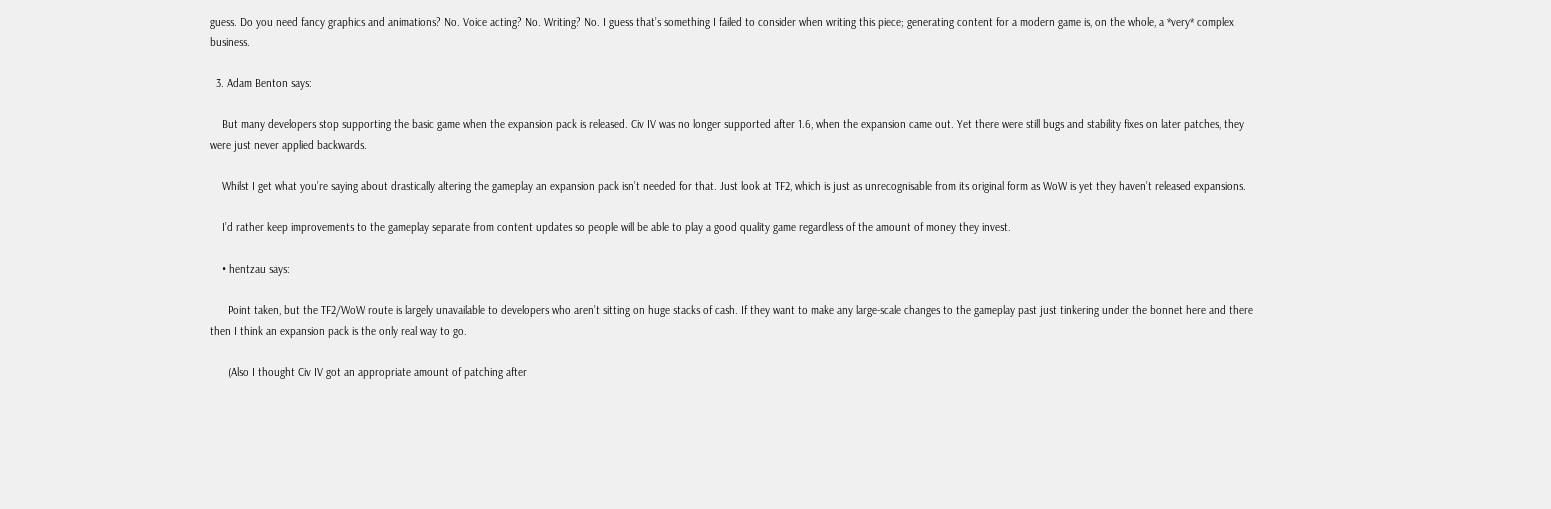guess. Do you need fancy graphics and animations? No. Voice acting? No. Writing? No. I guess that’s something I failed to consider when writing this piece; generating content for a modern game is, on the whole, a *very* complex business.

  3. Adam Benton says:

    But many developers stop supporting the basic game when the expansion pack is released. Civ IV was no longer supported after 1.6, when the expansion came out. Yet there were still bugs and stability fixes on later patches, they were just never applied backwards.

    Whilst I get what you’re saying about drastically altering the gameplay an expansion pack isn’t needed for that. Just look at TF2, which is just as unrecognisable from its original form as WoW is yet they haven’t released expansions.

    I’d rather keep improvements to the gameplay separate from content updates so people will be able to play a good quality game regardless of the amount of money they invest.

    • hentzau says:

      Point taken, but the TF2/WoW route is largely unavailable to developers who aren’t sitting on huge stacks of cash. If they want to make any large-scale changes to the gameplay past just tinkering under the bonnet here and there then I think an expansion pack is the only real way to go.

      (Also I thought Civ IV got an appropriate amount of patching after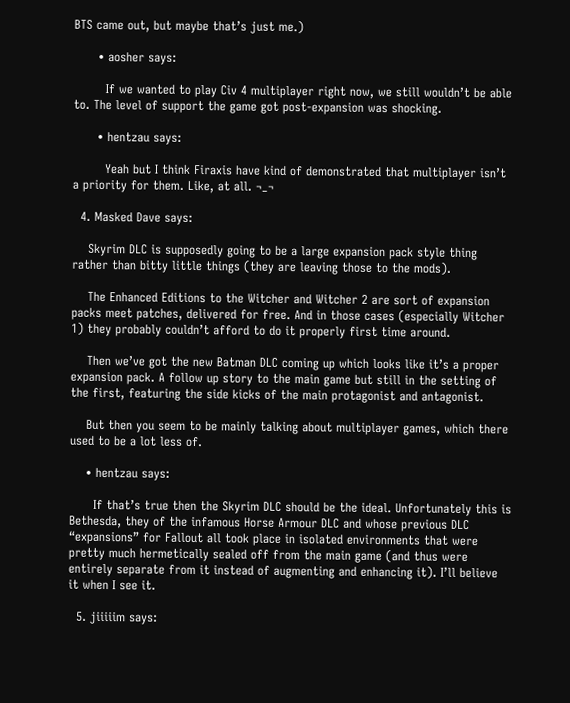BTS came out, but maybe that’s just me.)

      • aosher says:

        If we wanted to play Civ 4 multiplayer right now, we still wouldn’t be able to. The level of support the game got post-expansion was shocking.

      • hentzau says:

        Yeah but I think Firaxis have kind of demonstrated that multiplayer isn’t a priority for them. Like, at all. ¬_¬

  4. Masked Dave says:

    Skyrim DLC is supposedly going to be a large expansion pack style thing rather than bitty little things (they are leaving those to the mods).

    The Enhanced Editions to the Witcher and Witcher 2 are sort of expansion packs meet patches, delivered for free. And in those cases (especially Witcher 1) they probably couldn’t afford to do it properly first time around.

    Then we’ve got the new Batman DLC coming up which looks like it’s a proper expansion pack. A follow up story to the main game but still in the setting of the first, featuring the side kicks of the main protagonist and antagonist.

    But then you seem to be mainly talking about multiplayer games, which there used to be a lot less of.

    • hentzau says:

      If that’s true then the Skyrim DLC should be the ideal. Unfortunately this is Bethesda, they of the infamous Horse Armour DLC and whose previous DLC “expansions” for Fallout all took place in isolated environments that were pretty much hermetically sealed off from the main game (and thus were entirely separate from it instead of augmenting and enhancing it). I’ll believe it when I see it.

  5. jiiiiim says: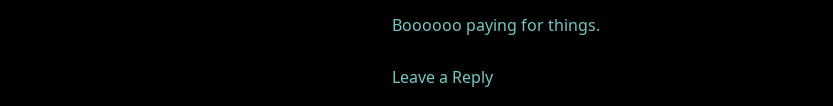Boooooo paying for things.

Leave a Reply